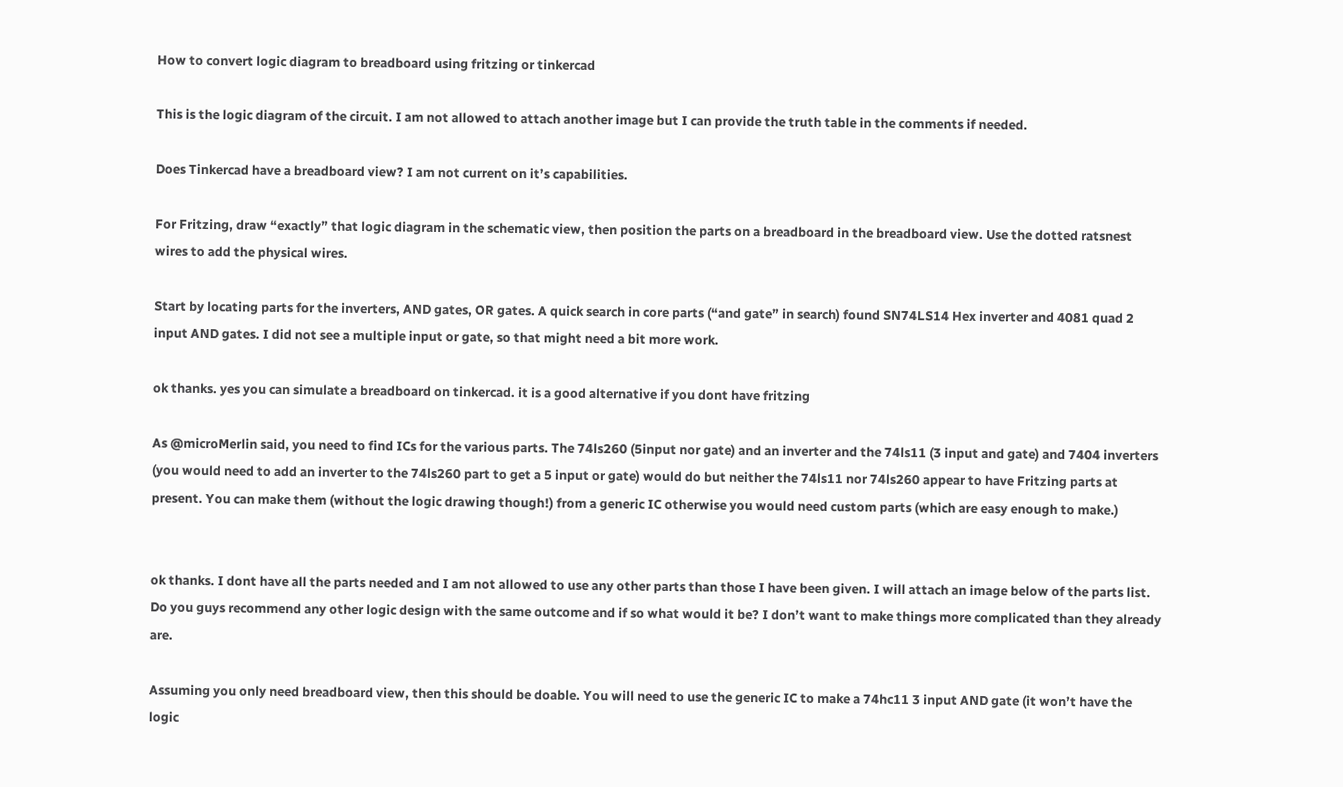How to convert logic diagram to breadboard using fritzing or tinkercad

This is the logic diagram of the circuit. I am not allowed to attach another image but I can provide the truth table in the comments if needed.

Does Tinkercad have a breadboard view? I am not current on it’s capabilities.

For Fritzing, draw “exactly” that logic diagram in the schematic view, then position the parts on a breadboard in the breadboard view. Use the dotted ratsnest wires to add the physical wires.

Start by locating parts for the inverters, AND gates, OR gates. A quick search in core parts (“and gate” in search) found SN74LS14 Hex inverter and 4081 quad 2 input AND gates. I did not see a multiple input or gate, so that might need a bit more work.

ok thanks. yes you can simulate a breadboard on tinkercad. it is a good alternative if you dont have fritzing

As @microMerlin said, you need to find ICs for the various parts. The 74ls260 (5input nor gate) and an inverter and the 74ls11 (3 input and gate) and 7404 inverters (you would need to add an inverter to the 74ls260 part to get a 5 input or gate) would do but neither the 74ls11 nor 74ls260 appear to have Fritzing parts at present. You can make them (without the logic drawing though!) from a generic IC otherwise you would need custom parts (which are easy enough to make.)


ok thanks. I dont have all the parts needed and I am not allowed to use any other parts than those I have been given. I will attach an image below of the parts list. Do you guys recommend any other logic design with the same outcome and if so what would it be? I don’t want to make things more complicated than they already are.

Assuming you only need breadboard view, then this should be doable. You will need to use the generic IC to make a 74hc11 3 input AND gate (it won’t have the logic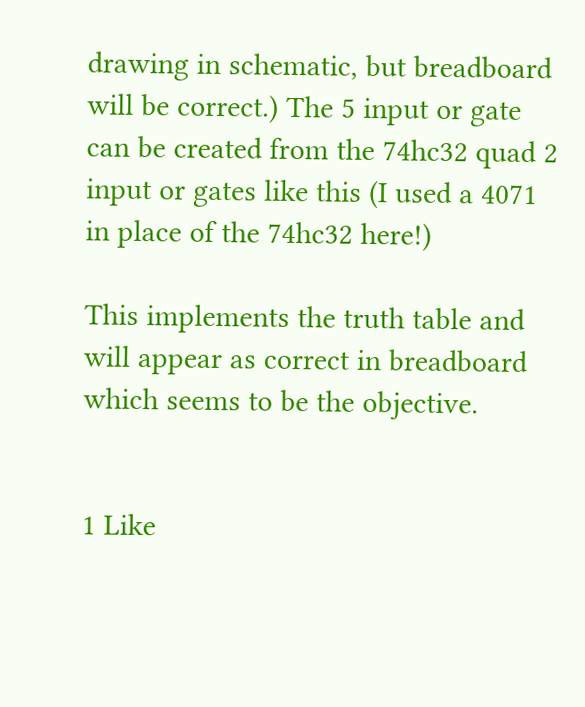drawing in schematic, but breadboard will be correct.) The 5 input or gate can be created from the 74hc32 quad 2 input or gates like this (I used a 4071 in place of the 74hc32 here!)

This implements the truth table and will appear as correct in breadboard which seems to be the objective.


1 Like